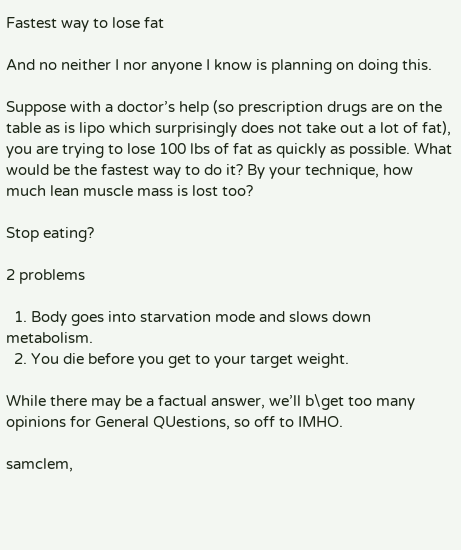Fastest way to lose fat

And no neither I nor anyone I know is planning on doing this.

Suppose with a doctor’s help (so prescription drugs are on the table as is lipo which surprisingly does not take out a lot of fat), you are trying to lose 100 lbs of fat as quickly as possible. What would be the fastest way to do it? By your technique, how much lean muscle mass is lost too?

Stop eating?

2 problems

  1. Body goes into starvation mode and slows down metabolism.
  2. You die before you get to your target weight.

While there may be a factual answer, we’ll b\get too many opinions for General QUestions, so off to IMHO.

samclem,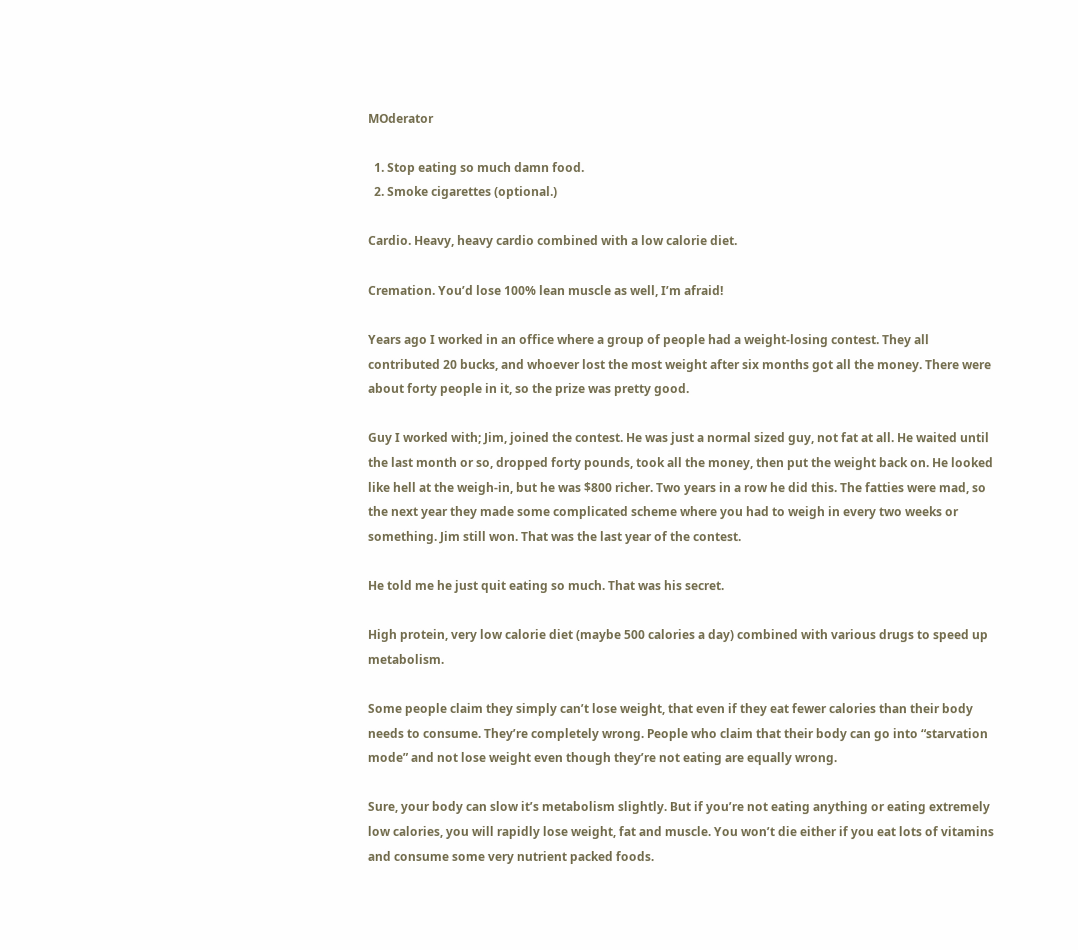MOderator

  1. Stop eating so much damn food.
  2. Smoke cigarettes (optional.)

Cardio. Heavy, heavy cardio combined with a low calorie diet.

Cremation. You’d lose 100% lean muscle as well, I’m afraid!

Years ago I worked in an office where a group of people had a weight-losing contest. They all contributed 20 bucks, and whoever lost the most weight after six months got all the money. There were about forty people in it, so the prize was pretty good.

Guy I worked with; Jim, joined the contest. He was just a normal sized guy, not fat at all. He waited until the last month or so, dropped forty pounds, took all the money, then put the weight back on. He looked like hell at the weigh-in, but he was $800 richer. Two years in a row he did this. The fatties were mad, so the next year they made some complicated scheme where you had to weigh in every two weeks or something. Jim still won. That was the last year of the contest.

He told me he just quit eating so much. That was his secret.

High protein, very low calorie diet (maybe 500 calories a day) combined with various drugs to speed up metabolism.

Some people claim they simply can’t lose weight, that even if they eat fewer calories than their body needs to consume. They’re completely wrong. People who claim that their body can go into “starvation mode” and not lose weight even though they’re not eating are equally wrong.

Sure, your body can slow it’s metabolism slightly. But if you’re not eating anything or eating extremely low calories, you will rapidly lose weight, fat and muscle. You won’t die either if you eat lots of vitamins and consume some very nutrient packed foods.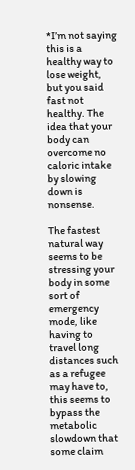*I’m not saying this is a healthy way to lose weight, but you said fast not healthy. The idea that your body can overcome no caloric intake by slowing down is nonsense.

The fastest natural way seems to be stressing your body in some sort of emergency mode, like having to travel long distances such as a refugee may have to, this seems to bypass the metabolic slowdown that some claim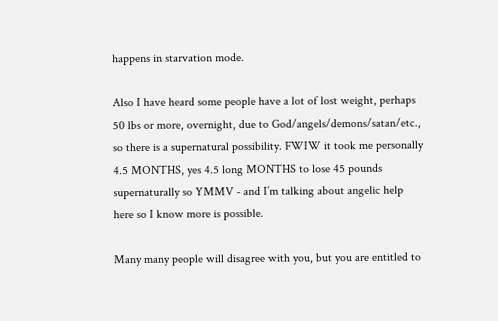happens in starvation mode.

Also I have heard some people have a lot of lost weight, perhaps 50 lbs or more, overnight, due to God/angels/demons/satan/etc., so there is a supernatural possibility. FWIW it took me personally 4.5 MONTHS, yes 4.5 long MONTHS to lose 45 pounds supernaturally so YMMV - and I’m talking about angelic help here so I know more is possible.

Many many people will disagree with you, but you are entitled to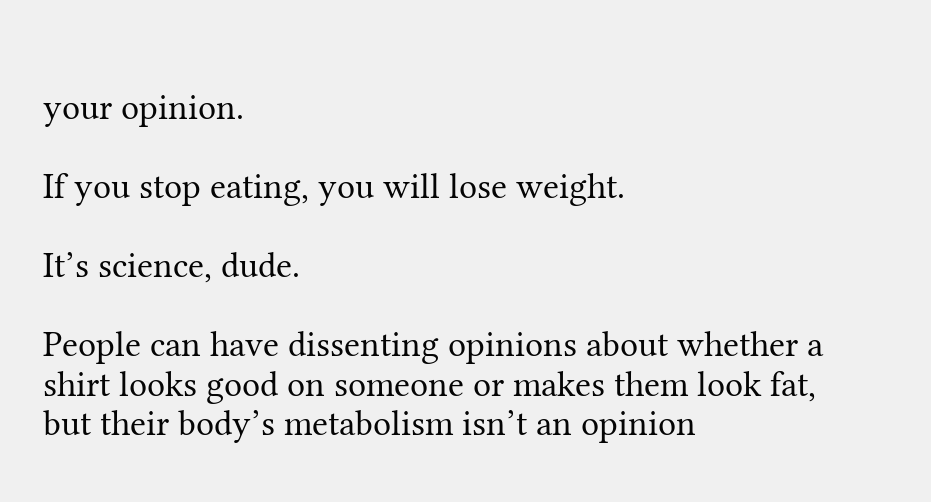your opinion.

If you stop eating, you will lose weight.

It’s science, dude.

People can have dissenting opinions about whether a shirt looks good on someone or makes them look fat, but their body’s metabolism isn’t an opinion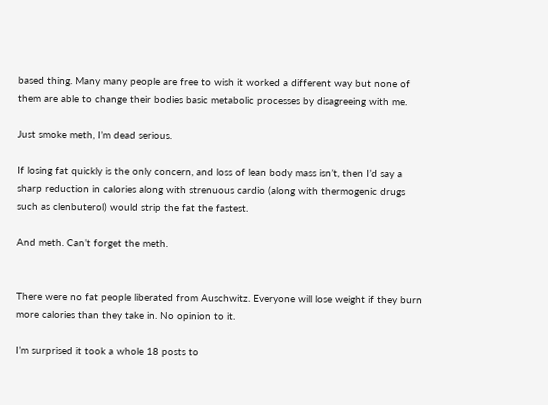based thing. Many many people are free to wish it worked a different way but none of them are able to change their bodies basic metabolic processes by disagreeing with me.

Just smoke meth, I’m dead serious.

If losing fat quickly is the only concern, and loss of lean body mass isn’t, then I’d say a sharp reduction in calories along with strenuous cardio (along with thermogenic drugs such as clenbuterol) would strip the fat the fastest.

And meth. Can’t forget the meth.


There were no fat people liberated from Auschwitz. Everyone will lose weight if they burn more calories than they take in. No opinion to it.

I’m surprised it took a whole 18 posts to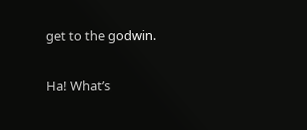get to the godwin.

Ha! What’s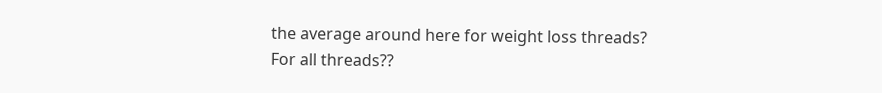the average around here for weight loss threads? For all threads??